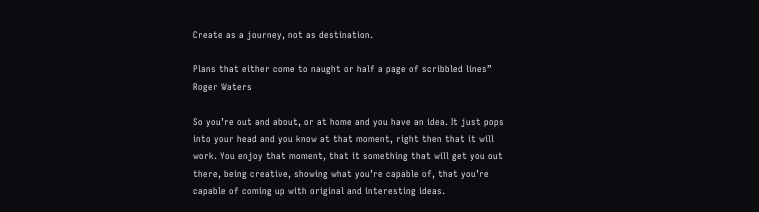Create as a journey, not as destination.

Plans that either come to naught or half a page of scribbled lines” Roger Waters

So you’re out and about, or at home and you have an idea. It just pops into your head and you know at that moment, right then that it will work. You enjoy that moment, that it something that will get you out there, being creative, showing what you’re capable of, that you’re capable of coming up with original and interesting ideas.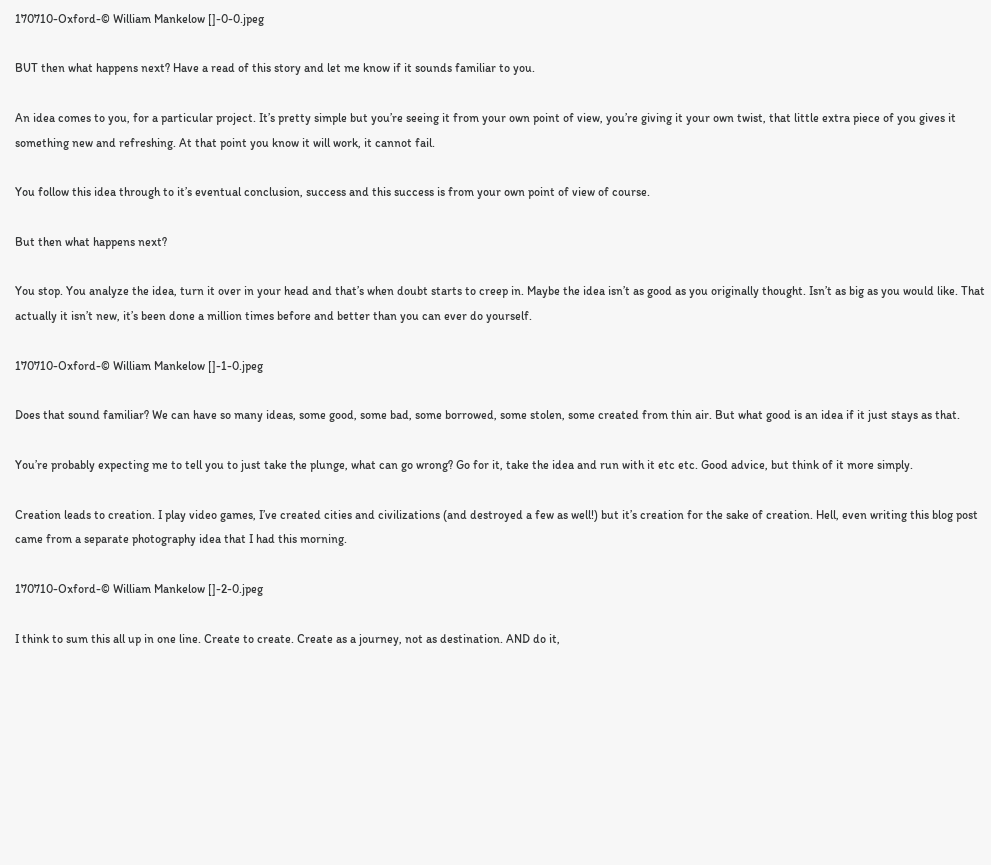170710-Oxford-© William Mankelow []-0-0.jpeg

BUT then what happens next? Have a read of this story and let me know if it sounds familiar to you.

An idea comes to you, for a particular project. It’s pretty simple but you’re seeing it from your own point of view, you’re giving it your own twist, that little extra piece of you gives it something new and refreshing. At that point you know it will work, it cannot fail.

You follow this idea through to it’s eventual conclusion, success and this success is from your own point of view of course.

But then what happens next?

You stop. You analyze the idea, turn it over in your head and that’s when doubt starts to creep in. Maybe the idea isn’t as good as you originally thought. Isn’t as big as you would like. That actually it isn’t new, it’s been done a million times before and better than you can ever do yourself.

170710-Oxford-© William Mankelow []-1-0.jpeg

Does that sound familiar? We can have so many ideas, some good, some bad, some borrowed, some stolen, some created from thin air. But what good is an idea if it just stays as that.

You’re probably expecting me to tell you to just take the plunge, what can go wrong? Go for it, take the idea and run with it etc etc. Good advice, but think of it more simply.

Creation leads to creation. I play video games, I’ve created cities and civilizations (and destroyed a few as well!) but it’s creation for the sake of creation. Hell, even writing this blog post came from a separate photography idea that I had this morning.

170710-Oxford-© William Mankelow []-2-0.jpeg

I think to sum this all up in one line. Create to create. Create as a journey, not as destination. AND do it,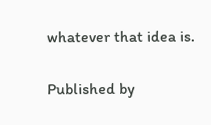whatever that idea is.


Published by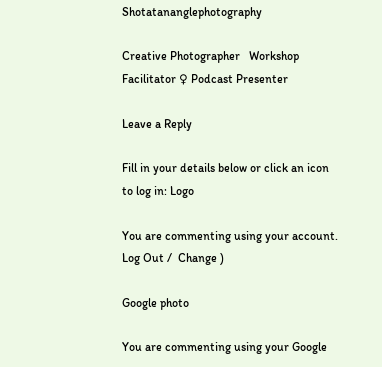Shotatananglephotography

Creative Photographer   Workshop Facilitator ♀ Podcast Presenter

Leave a Reply

Fill in your details below or click an icon to log in: Logo

You are commenting using your account. Log Out /  Change )

Google photo

You are commenting using your Google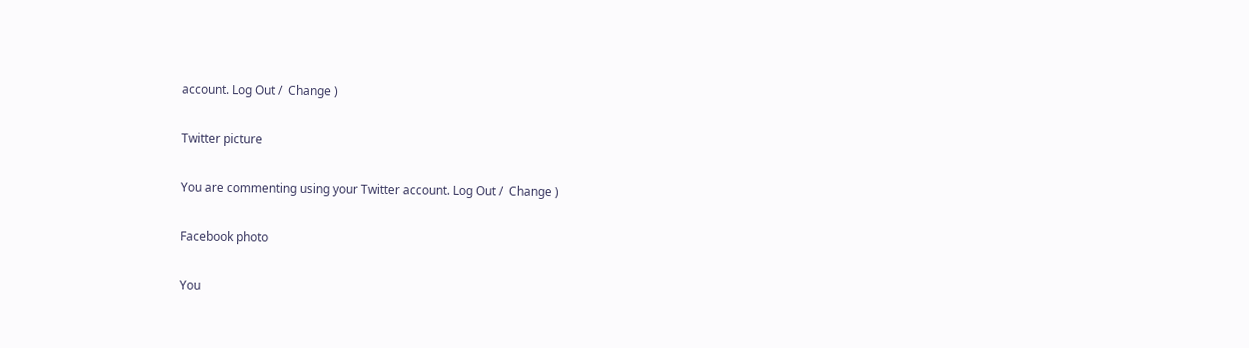account. Log Out /  Change )

Twitter picture

You are commenting using your Twitter account. Log Out /  Change )

Facebook photo

You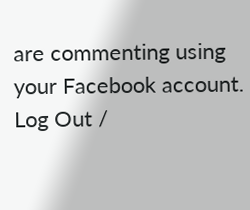are commenting using your Facebook account. Log Out /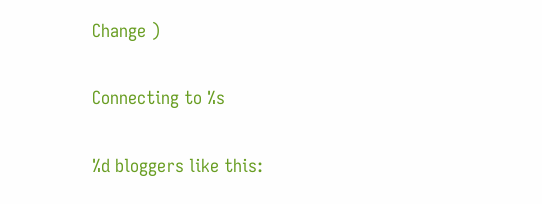Change )

Connecting to %s

%d bloggers like this: